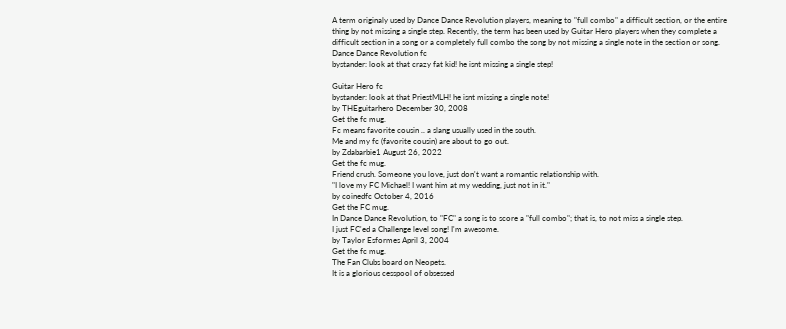A term originaly used by Dance Dance Revolution players, meaning to "full combo" a difficult section, or the entire thing by not missing a single step. Recently, the term has been used by Guitar Hero players when they complete a difficult section in a song or a completely full combo the song by not missing a single note in the section or song.
Dance Dance Revolution fc
bystander: look at that crazy fat kid! he isnt missing a single step!

Guitar Hero fc
bystander: look at that PriestMLH! he isnt missing a single note!
by THEguitarhero December 30, 2008
Get the fc mug.
Fc means favorite cousin .. a slang usually used in the south.
Me and my fc (favorite cousin) are about to go out.
by Zdabarbie1 August 26, 2022
Get the fc mug.
Friend crush. Someone you love, just don't want a romantic relationship with.
"I love my FC Michael! I want him at my wedding, just not in it."
by coinedfc October 4, 2016
Get the FC mug.
In Dance Dance Revolution, to "FC" a song is to score a "full combo"; that is, to not miss a single step.
I just FC'ed a Challenge level song! I'm awesome.
by Taylor Esformes April 3, 2004
Get the fc mug.
The Fan Clubs board on Neopets.
It is a glorious cesspool of obsessed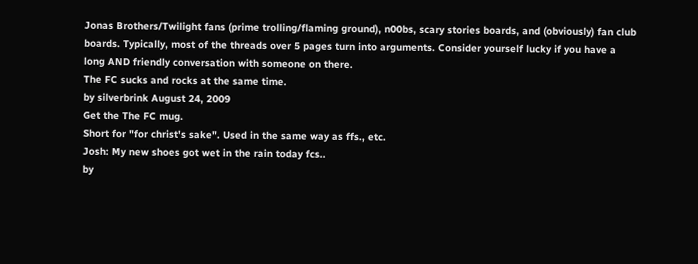Jonas Brothers/Twilight fans (prime trolling/flaming ground), n00bs, scary stories boards, and (obviously) fan club boards. Typically, most of the threads over 5 pages turn into arguments. Consider yourself lucky if you have a long AND friendly conversation with someone on there.
The FC sucks and rocks at the same time.
by silverbrink August 24, 2009
Get the The FC mug.
Short for "for christ's sake". Used in the same way as ffs., etc.
Josh: My new shoes got wet in the rain today fcs..
by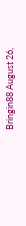Bringin88 August 26,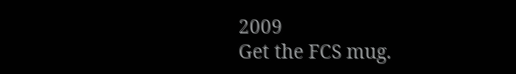2009
Get the FCS mug.